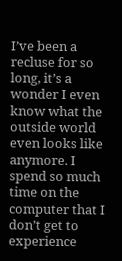I’ve been a recluse for so long, it’s a wonder I even know what the outside world even looks like anymore. I spend so much time on the computer that I don’t get to experience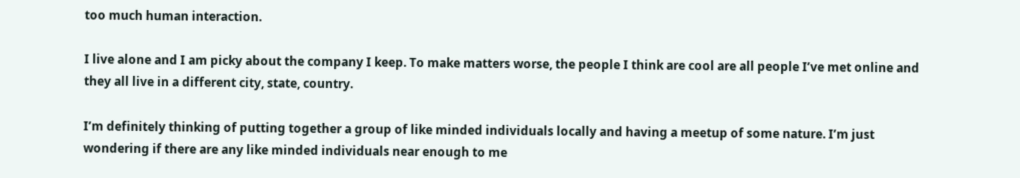too much human interaction.

I live alone and I am picky about the company I keep. To make matters worse, the people I think are cool are all people I’ve met online and they all live in a different city, state, country.

I’m definitely thinking of putting together a group of like minded individuals locally and having a meetup of some nature. I’m just wondering if there are any like minded individuals near enough to me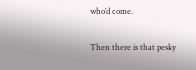who’d come.

Then there is that pesky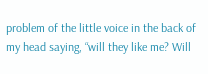problem of the little voice in the back of my head saying, “will they like me? Will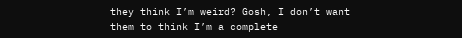they think I’m weird? Gosh, I don’t want them to think I’m a complete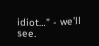idiot…” - we’ll see.